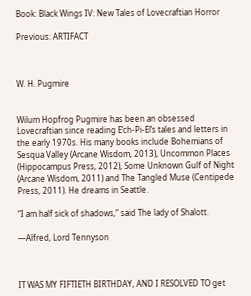Book: Black Wings IV: New Tales of Lovecraftian Horror

Previous: ARTIFACT



W. H. Pugmire


Wilum Hopfrog Pugmire has been an obsessed Lovecraftian since reading E’ch-Pi-El’s tales and letters in the early 1970s. His many books include Bohemians of Sesqua Valley (Arcane Wisdom, 2013), Uncommon Places (Hippocampus Press, 2012), Some Unknown Gulf of Night (Arcane Wisdom, 2011) and The Tangled Muse (Centipede Press, 2011). He dreams in Seattle.

“I am half sick of shadows,” said The lady of Shalott.

—Alfred, Lord Tennyson



IT WAS MY FIFTIETH BIRTHDAY, AND I RESOLVED TO get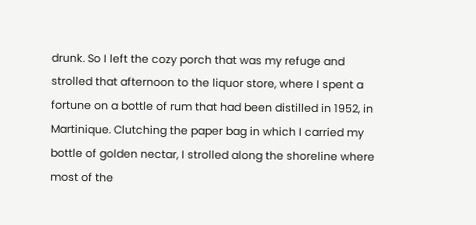drunk. So I left the cozy porch that was my refuge and strolled that afternoon to the liquor store, where I spent a fortune on a bottle of rum that had been distilled in 1952, in Martinique. Clutching the paper bag in which I carried my bottle of golden nectar, I strolled along the shoreline where most of the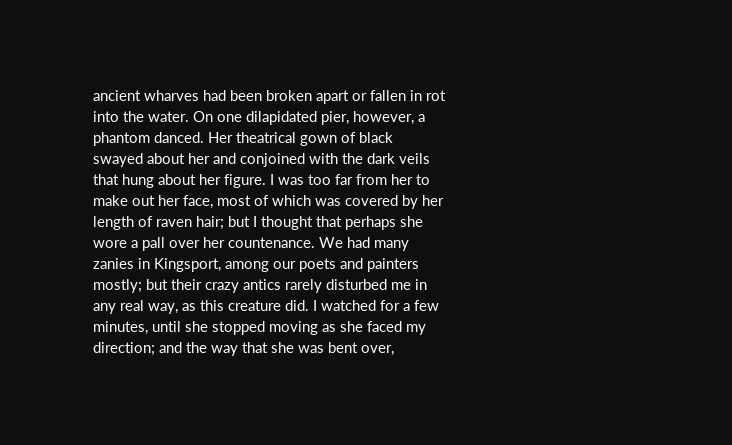ancient wharves had been broken apart or fallen in rot into the water. On one dilapidated pier, however, a phantom danced. Her theatrical gown of black swayed about her and conjoined with the dark veils that hung about her figure. I was too far from her to make out her face, most of which was covered by her length of raven hair; but I thought that perhaps she wore a pall over her countenance. We had many zanies in Kingsport, among our poets and painters mostly; but their crazy antics rarely disturbed me in any real way, as this creature did. I watched for a few minutes, until she stopped moving as she faced my direction; and the way that she was bent over,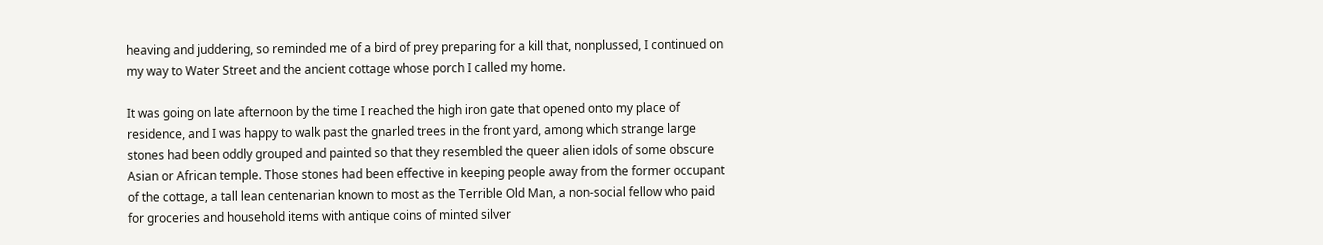heaving and juddering, so reminded me of a bird of prey preparing for a kill that, nonplussed, I continued on my way to Water Street and the ancient cottage whose porch I called my home.

It was going on late afternoon by the time I reached the high iron gate that opened onto my place of residence, and I was happy to walk past the gnarled trees in the front yard, among which strange large stones had been oddly grouped and painted so that they resembled the queer alien idols of some obscure Asian or African temple. Those stones had been effective in keeping people away from the former occupant of the cottage, a tall lean centenarian known to most as the Terrible Old Man, a non-social fellow who paid for groceries and household items with antique coins of minted silver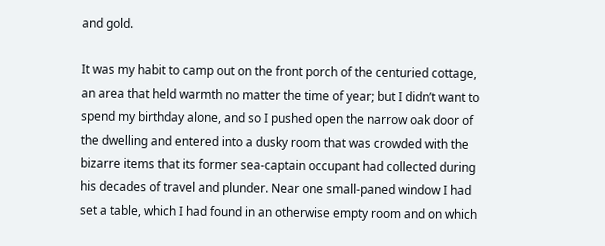and gold.

It was my habit to camp out on the front porch of the centuried cottage, an area that held warmth no matter the time of year; but I didn’t want to spend my birthday alone, and so I pushed open the narrow oak door of the dwelling and entered into a dusky room that was crowded with the bizarre items that its former sea-captain occupant had collected during his decades of travel and plunder. Near one small-paned window I had set a table, which I had found in an otherwise empty room and on which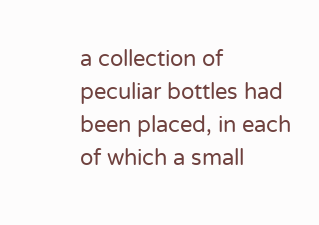a collection of peculiar bottles had been placed, in each of which a small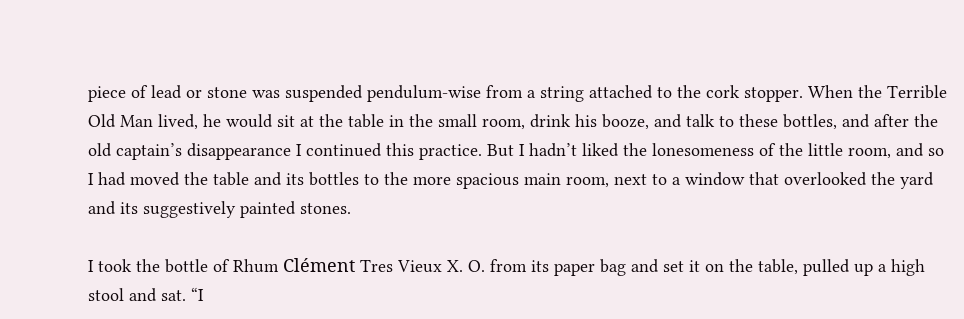piece of lead or stone was suspended pendulum-wise from a string attached to the cork stopper. When the Terrible Old Man lived, he would sit at the table in the small room, drink his booze, and talk to these bottles, and after the old captain’s disappearance I continued this practice. But I hadn’t liked the lonesomeness of the little room, and so I had moved the table and its bottles to the more spacious main room, next to a window that overlooked the yard and its suggestively painted stones.

I took the bottle of Rhum Clément Tres Vieux X. O. from its paper bag and set it on the table, pulled up a high stool and sat. “I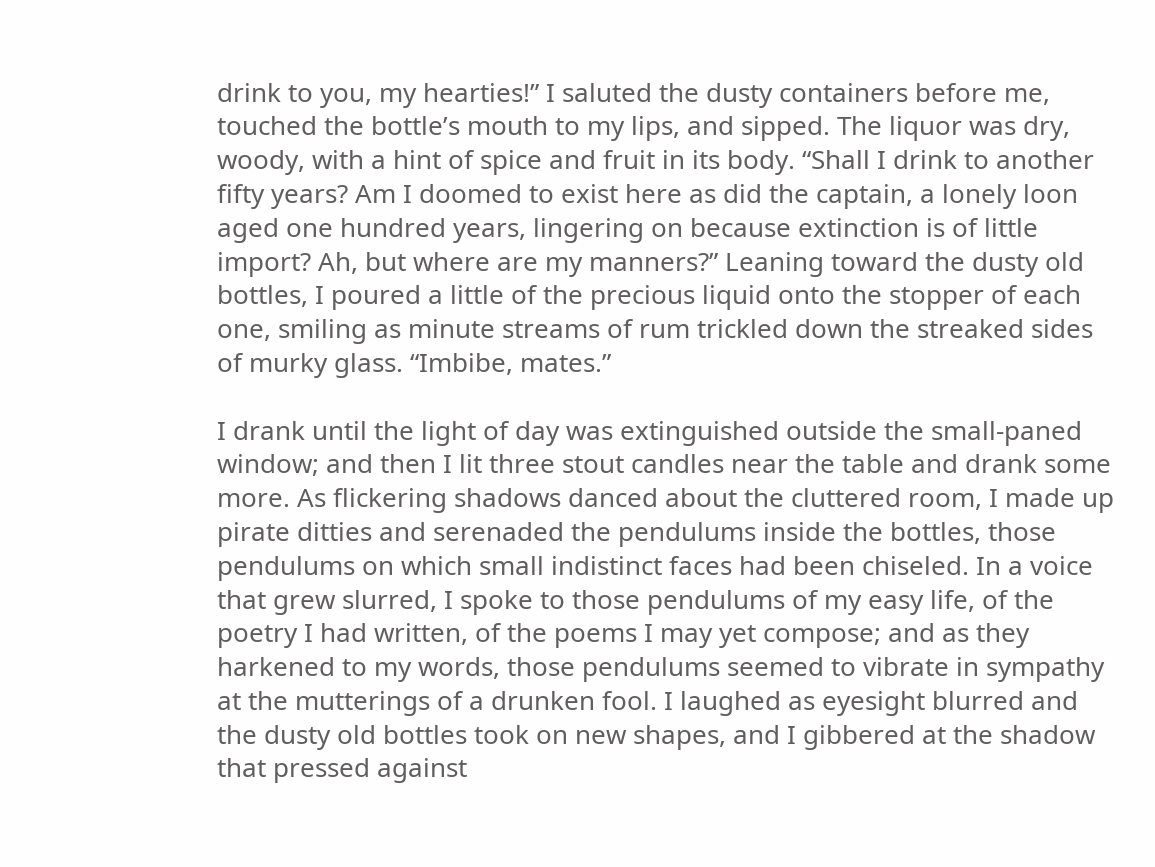drink to you, my hearties!” I saluted the dusty containers before me, touched the bottle’s mouth to my lips, and sipped. The liquor was dry, woody, with a hint of spice and fruit in its body. “Shall I drink to another fifty years? Am I doomed to exist here as did the captain, a lonely loon aged one hundred years, lingering on because extinction is of little import? Ah, but where are my manners?” Leaning toward the dusty old bottles, I poured a little of the precious liquid onto the stopper of each one, smiling as minute streams of rum trickled down the streaked sides of murky glass. “Imbibe, mates.”

I drank until the light of day was extinguished outside the small-paned window; and then I lit three stout candles near the table and drank some more. As flickering shadows danced about the cluttered room, I made up pirate ditties and serenaded the pendulums inside the bottles, those pendulums on which small indistinct faces had been chiseled. In a voice that grew slurred, I spoke to those pendulums of my easy life, of the poetry I had written, of the poems I may yet compose; and as they harkened to my words, those pendulums seemed to vibrate in sympathy at the mutterings of a drunken fool. I laughed as eyesight blurred and the dusty old bottles took on new shapes, and I gibbered at the shadow that pressed against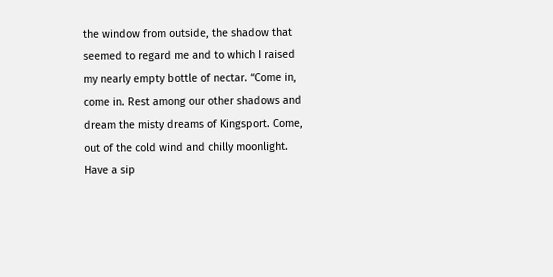the window from outside, the shadow that seemed to regard me and to which I raised my nearly empty bottle of nectar. “Come in, come in. Rest among our other shadows and dream the misty dreams of Kingsport. Come, out of the cold wind and chilly moonlight. Have a sip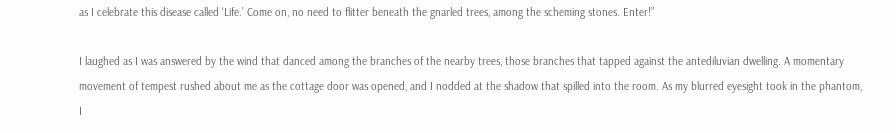as I celebrate this disease called ‘Life.’ Come on, no need to flitter beneath the gnarled trees, among the scheming stones. Enter!”

I laughed as I was answered by the wind that danced among the branches of the nearby trees, those branches that tapped against the antediluvian dwelling. A momentary movement of tempest rushed about me as the cottage door was opened, and I nodded at the shadow that spilled into the room. As my blurred eyesight took in the phantom, I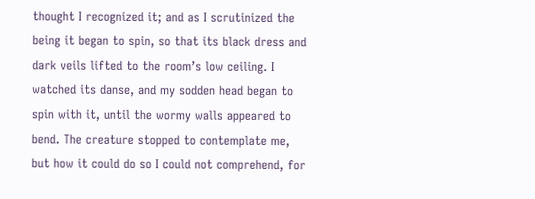thought I recognized it; and as I scrutinized the being it began to spin, so that its black dress and dark veils lifted to the room’s low ceiling. I watched its danse, and my sodden head began to spin with it, until the wormy walls appeared to bend. The creature stopped to contemplate me, but how it could do so I could not comprehend, for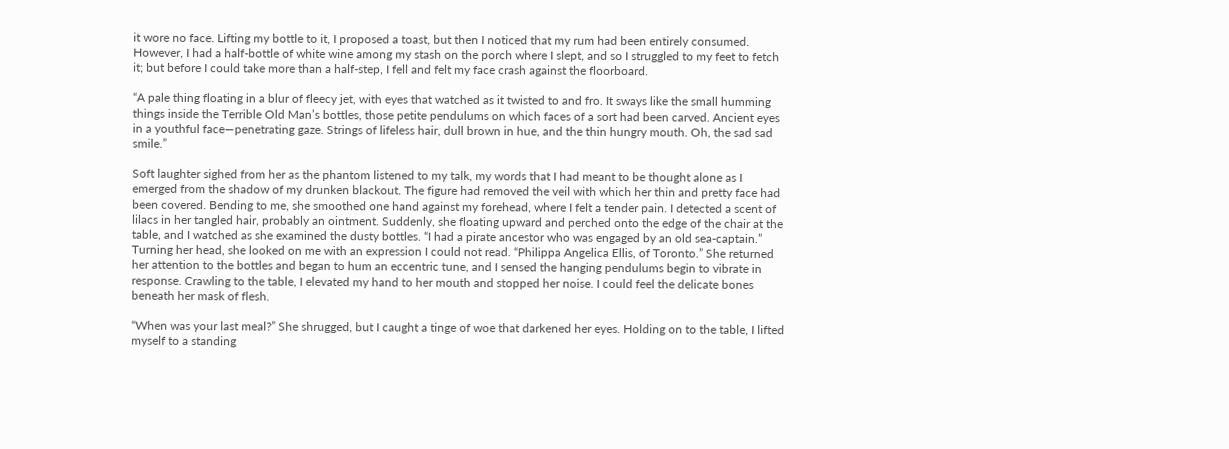it wore no face. Lifting my bottle to it, I proposed a toast, but then I noticed that my rum had been entirely consumed. However, I had a half-bottle of white wine among my stash on the porch where I slept, and so I struggled to my feet to fetch it; but before I could take more than a half-step, I fell and felt my face crash against the floorboard.

“A pale thing floating in a blur of fleecy jet, with eyes that watched as it twisted to and fro. It sways like the small humming things inside the Terrible Old Man’s bottles, those petite pendulums on which faces of a sort had been carved. Ancient eyes in a youthful face—penetrating gaze. Strings of lifeless hair, dull brown in hue, and the thin hungry mouth. Oh, the sad sad smile.”

Soft laughter sighed from her as the phantom listened to my talk, my words that I had meant to be thought alone as I emerged from the shadow of my drunken blackout. The figure had removed the veil with which her thin and pretty face had been covered. Bending to me, she smoothed one hand against my forehead, where I felt a tender pain. I detected a scent of lilacs in her tangled hair, probably an ointment. Suddenly, she floating upward and perched onto the edge of the chair at the table, and I watched as she examined the dusty bottles. “I had a pirate ancestor who was engaged by an old sea-captain.” Turning her head, she looked on me with an expression I could not read. “Philippa Angelica Ellis, of Toronto.” She returned her attention to the bottles and began to hum an eccentric tune, and I sensed the hanging pendulums begin to vibrate in response. Crawling to the table, I elevated my hand to her mouth and stopped her noise. I could feel the delicate bones beneath her mask of flesh.

“When was your last meal?” She shrugged, but I caught a tinge of woe that darkened her eyes. Holding on to the table, I lifted myself to a standing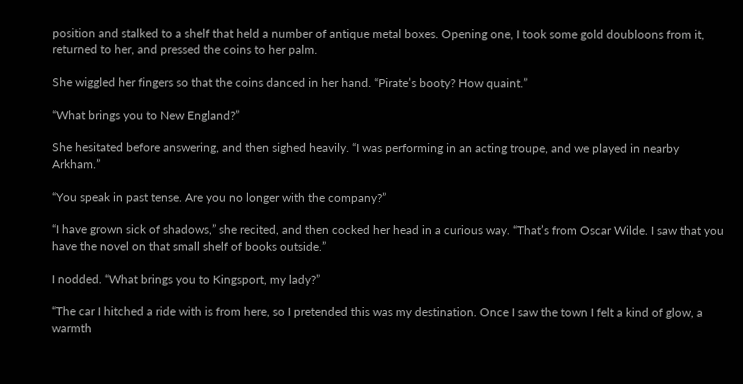position and stalked to a shelf that held a number of antique metal boxes. Opening one, I took some gold doubloons from it, returned to her, and pressed the coins to her palm.

She wiggled her fingers so that the coins danced in her hand. “Pirate’s booty? How quaint.”

“What brings you to New England?”

She hesitated before answering, and then sighed heavily. “I was performing in an acting troupe, and we played in nearby Arkham.”

“You speak in past tense. Are you no longer with the company?”

“I have grown sick of shadows,” she recited, and then cocked her head in a curious way. “That’s from Oscar Wilde. I saw that you have the novel on that small shelf of books outside.”

I nodded. “What brings you to Kingsport, my lady?”

“The car I hitched a ride with is from here, so I pretended this was my destination. Once I saw the town I felt a kind of glow, a warmth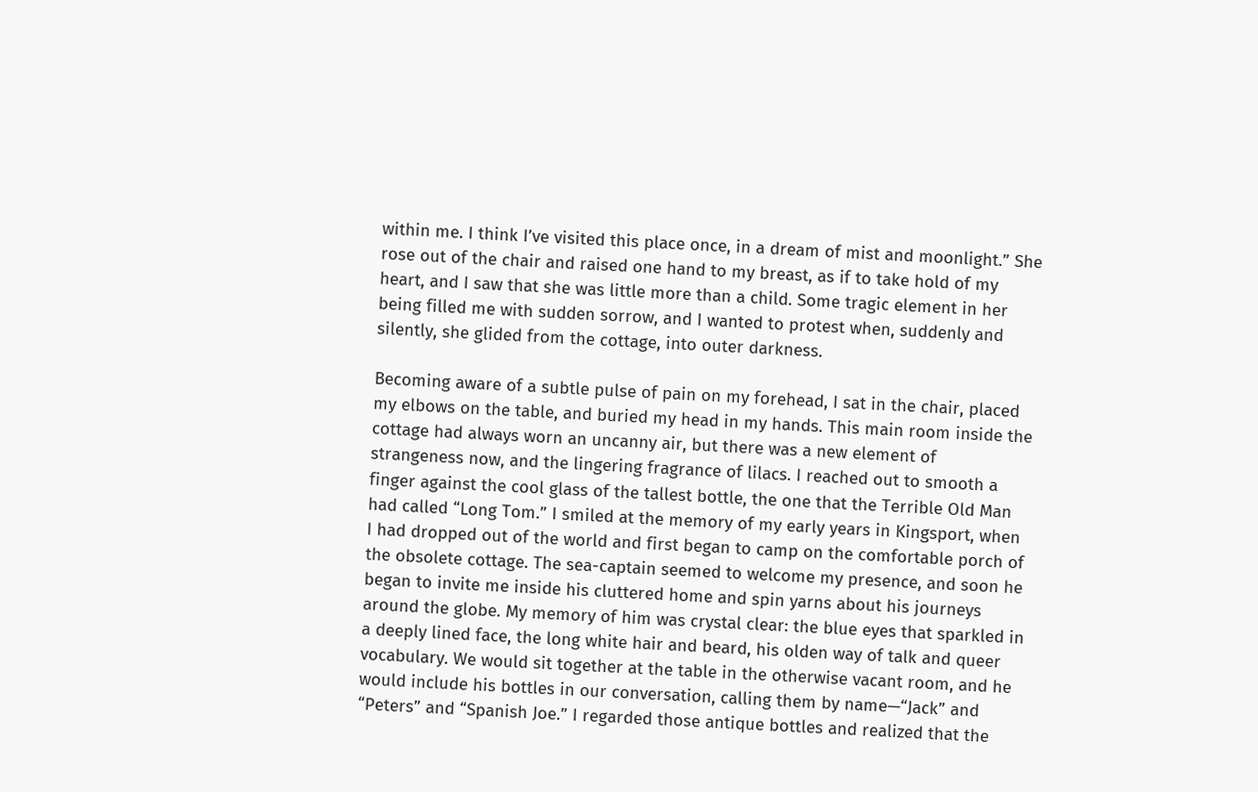within me. I think I’ve visited this place once, in a dream of mist and moonlight.” She rose out of the chair and raised one hand to my breast, as if to take hold of my heart, and I saw that she was little more than a child. Some tragic element in her being filled me with sudden sorrow, and I wanted to protest when, suddenly and silently, she glided from the cottage, into outer darkness.

Becoming aware of a subtle pulse of pain on my forehead, I sat in the chair, placed my elbows on the table, and buried my head in my hands. This main room inside the cottage had always worn an uncanny air, but there was a new element of strangeness now, and the lingering fragrance of lilacs. I reached out to smooth a finger against the cool glass of the tallest bottle, the one that the Terrible Old Man had called “Long Tom.” I smiled at the memory of my early years in Kingsport, when I had dropped out of the world and first began to camp on the comfortable porch of the obsolete cottage. The sea-captain seemed to welcome my presence, and soon he began to invite me inside his cluttered home and spin yarns about his journeys around the globe. My memory of him was crystal clear: the blue eyes that sparkled in a deeply lined face, the long white hair and beard, his olden way of talk and queer vocabulary. We would sit together at the table in the otherwise vacant room, and he would include his bottles in our conversation, calling them by name—“Jack” and “Peters” and “Spanish Joe.” I regarded those antique bottles and realized that the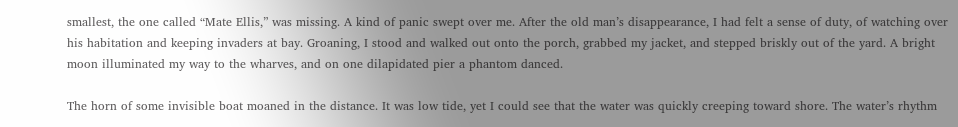smallest, the one called “Mate Ellis,” was missing. A kind of panic swept over me. After the old man’s disappearance, I had felt a sense of duty, of watching over his habitation and keeping invaders at bay. Groaning, I stood and walked out onto the porch, grabbed my jacket, and stepped briskly out of the yard. A bright moon illuminated my way to the wharves, and on one dilapidated pier a phantom danced.

The horn of some invisible boat moaned in the distance. It was low tide, yet I could see that the water was quickly creeping toward shore. The water’s rhythm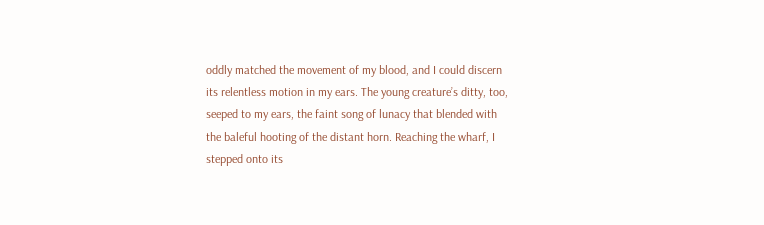oddly matched the movement of my blood, and I could discern its relentless motion in my ears. The young creature’s ditty, too, seeped to my ears, the faint song of lunacy that blended with the baleful hooting of the distant horn. Reaching the wharf, I stepped onto its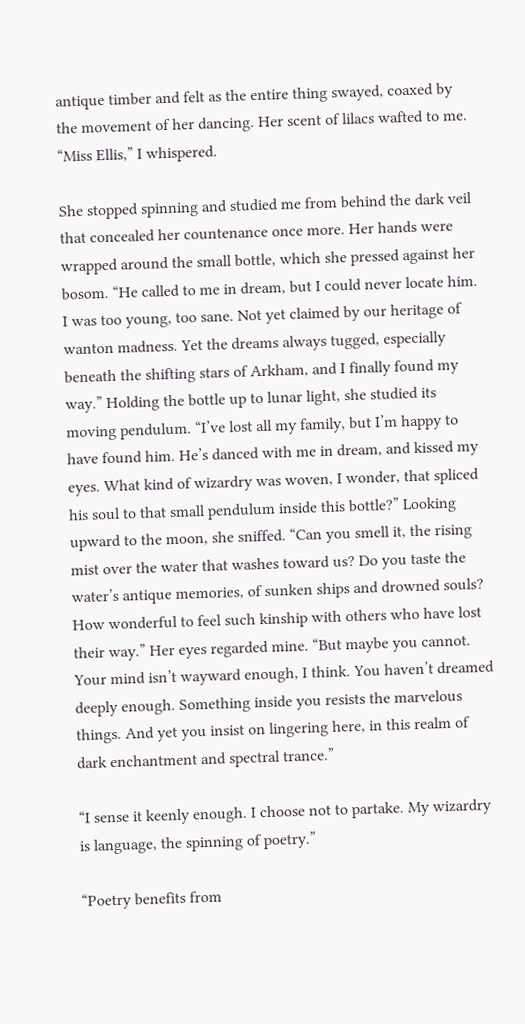antique timber and felt as the entire thing swayed, coaxed by the movement of her dancing. Her scent of lilacs wafted to me. “Miss Ellis,” I whispered.

She stopped spinning and studied me from behind the dark veil that concealed her countenance once more. Her hands were wrapped around the small bottle, which she pressed against her bosom. “He called to me in dream, but I could never locate him. I was too young, too sane. Not yet claimed by our heritage of wanton madness. Yet the dreams always tugged, especially beneath the shifting stars of Arkham, and I finally found my way.” Holding the bottle up to lunar light, she studied its moving pendulum. “I’ve lost all my family, but I’m happy to have found him. He’s danced with me in dream, and kissed my eyes. What kind of wizardry was woven, I wonder, that spliced his soul to that small pendulum inside this bottle?” Looking upward to the moon, she sniffed. “Can you smell it, the rising mist over the water that washes toward us? Do you taste the water’s antique memories, of sunken ships and drowned souls? How wonderful to feel such kinship with others who have lost their way.” Her eyes regarded mine. “But maybe you cannot. Your mind isn’t wayward enough, I think. You haven’t dreamed deeply enough. Something inside you resists the marvelous things. And yet you insist on lingering here, in this realm of dark enchantment and spectral trance.”

“I sense it keenly enough. I choose not to partake. My wizardry is language, the spinning of poetry.”

“Poetry benefits from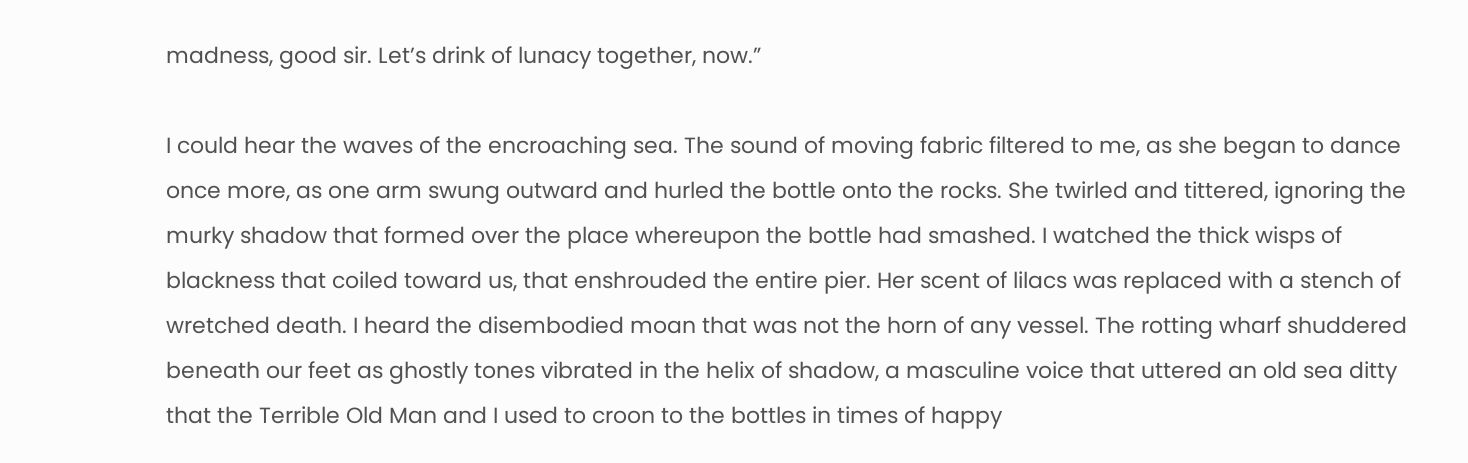madness, good sir. Let’s drink of lunacy together, now.”

I could hear the waves of the encroaching sea. The sound of moving fabric filtered to me, as she began to dance once more, as one arm swung outward and hurled the bottle onto the rocks. She twirled and tittered, ignoring the murky shadow that formed over the place whereupon the bottle had smashed. I watched the thick wisps of blackness that coiled toward us, that enshrouded the entire pier. Her scent of lilacs was replaced with a stench of wretched death. I heard the disembodied moan that was not the horn of any vessel. The rotting wharf shuddered beneath our feet as ghostly tones vibrated in the helix of shadow, a masculine voice that uttered an old sea ditty that the Terrible Old Man and I used to croon to the bottles in times of happy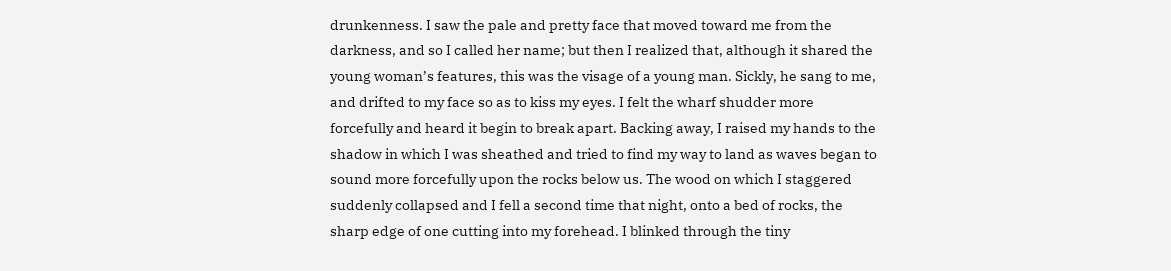drunkenness. I saw the pale and pretty face that moved toward me from the darkness, and so I called her name; but then I realized that, although it shared the young woman’s features, this was the visage of a young man. Sickly, he sang to me, and drifted to my face so as to kiss my eyes. I felt the wharf shudder more forcefully and heard it begin to break apart. Backing away, I raised my hands to the shadow in which I was sheathed and tried to find my way to land as waves began to sound more forcefully upon the rocks below us. The wood on which I staggered suddenly collapsed and I fell a second time that night, onto a bed of rocks, the sharp edge of one cutting into my forehead. I blinked through the tiny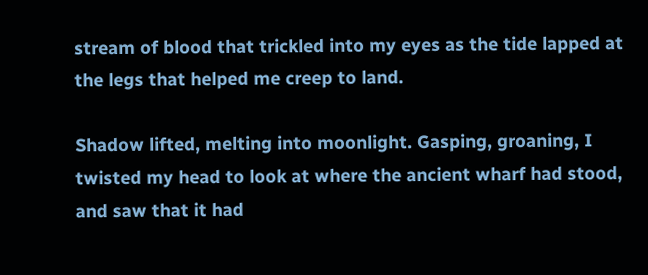stream of blood that trickled into my eyes as the tide lapped at the legs that helped me creep to land.

Shadow lifted, melting into moonlight. Gasping, groaning, I twisted my head to look at where the ancient wharf had stood, and saw that it had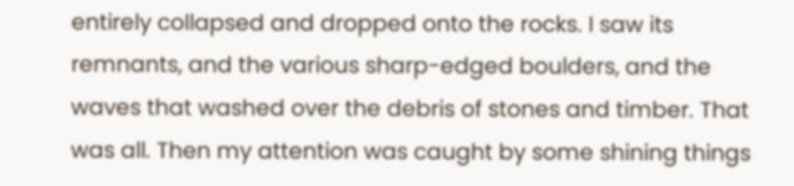entirely collapsed and dropped onto the rocks. I saw its remnants, and the various sharp-edged boulders, and the waves that washed over the debris of stones and timber. That was all. Then my attention was caught by some shining things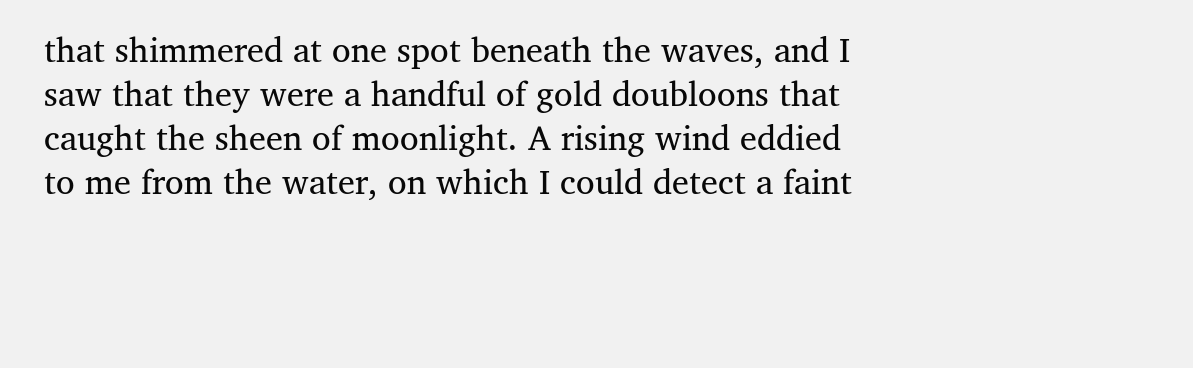that shimmered at one spot beneath the waves, and I saw that they were a handful of gold doubloons that caught the sheen of moonlight. A rising wind eddied to me from the water, on which I could detect a faint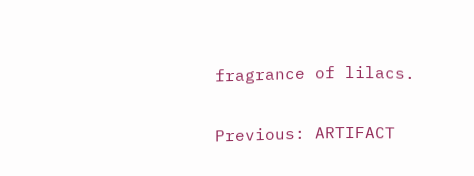fragrance of lilacs.

Previous: ARTIFACT